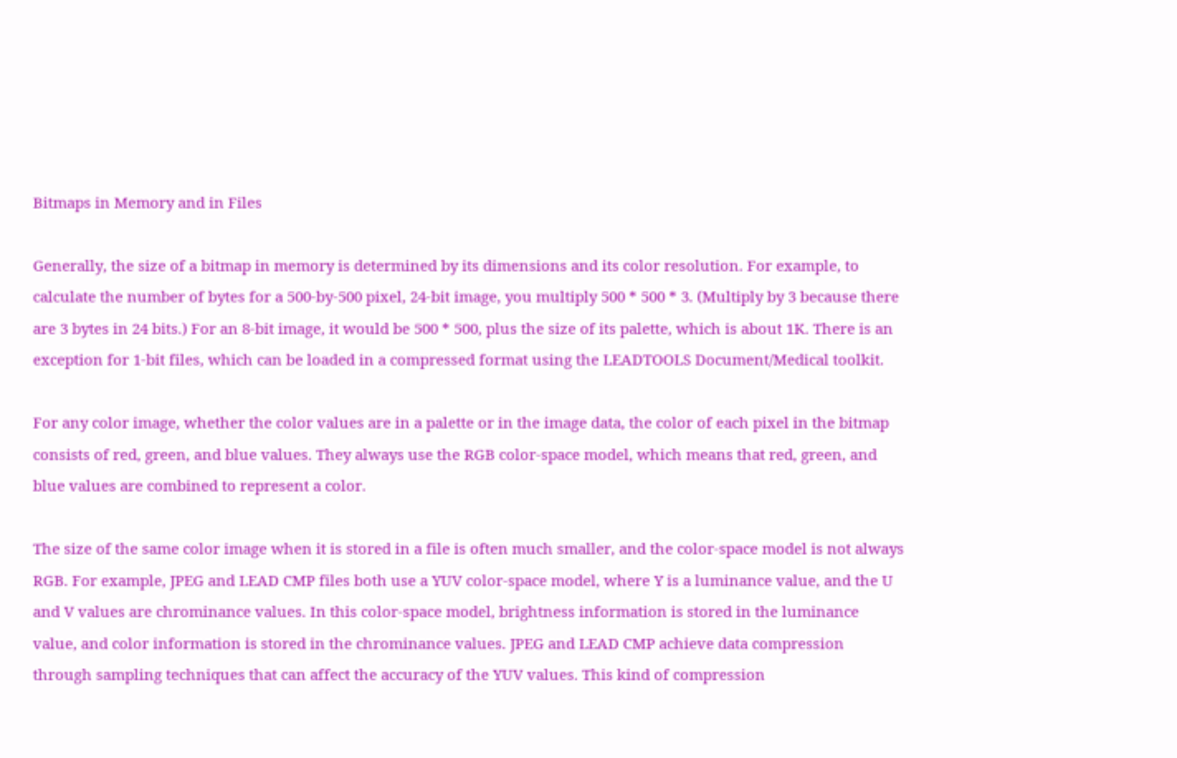Bitmaps in Memory and in Files

Generally, the size of a bitmap in memory is determined by its dimensions and its color resolution. For example, to calculate the number of bytes for a 500-by-500 pixel, 24-bit image, you multiply 500 * 500 * 3. (Multiply by 3 because there are 3 bytes in 24 bits.) For an 8-bit image, it would be 500 * 500, plus the size of its palette, which is about 1K. There is an exception for 1-bit files, which can be loaded in a compressed format using the LEADTOOLS Document/Medical toolkit.

For any color image, whether the color values are in a palette or in the image data, the color of each pixel in the bitmap consists of red, green, and blue values. They always use the RGB color-space model, which means that red, green, and blue values are combined to represent a color.

The size of the same color image when it is stored in a file is often much smaller, and the color-space model is not always RGB. For example, JPEG and LEAD CMP files both use a YUV color-space model, where Y is a luminance value, and the U and V values are chrominance values. In this color-space model, brightness information is stored in the luminance value, and color information is stored in the chrominance values. JPEG and LEAD CMP achieve data compression through sampling techniques that can affect the accuracy of the YUV values. This kind of compression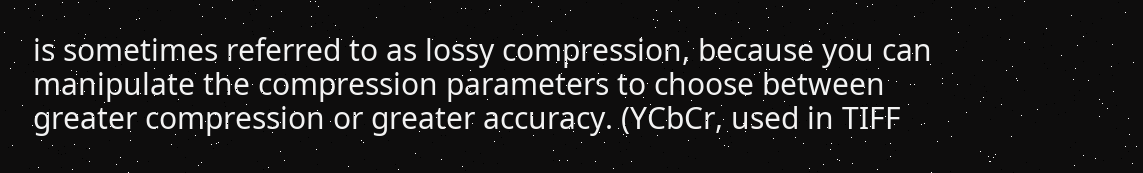is sometimes referred to as lossy compression, because you can manipulate the compression parameters to choose between greater compression or greater accuracy. (YCbCr, used in TIFF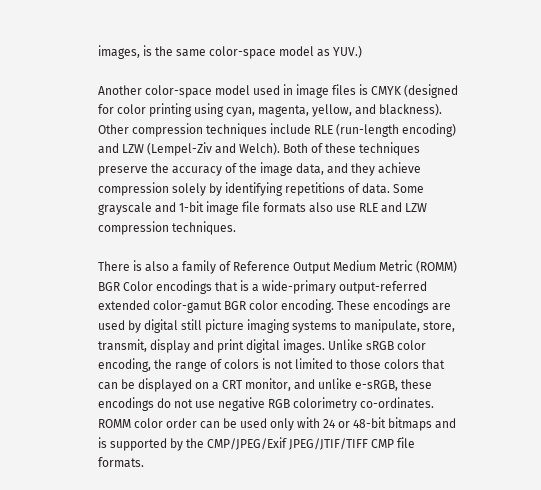images, is the same color-space model as YUV.)

Another color-space model used in image files is CMYK (designed for color printing using cyan, magenta, yellow, and blackness). Other compression techniques include RLE (run-length encoding) and LZW (Lempel-Ziv and Welch). Both of these techniques preserve the accuracy of the image data, and they achieve compression solely by identifying repetitions of data. Some grayscale and 1-bit image file formats also use RLE and LZW compression techniques.

There is also a family of Reference Output Medium Metric (ROMM) BGR Color encodings that is a wide-primary output-referred extended color-gamut BGR color encoding. These encodings are used by digital still picture imaging systems to manipulate, store, transmit, display and print digital images. Unlike sRGB color encoding, the range of colors is not limited to those colors that can be displayed on a CRT monitor, and unlike e-sRGB, these encodings do not use negative RGB colorimetry co-ordinates. ROMM color order can be used only with 24 or 48-bit bitmaps and is supported by the CMP/JPEG/Exif JPEG/JTIF/TIFF CMP file formats.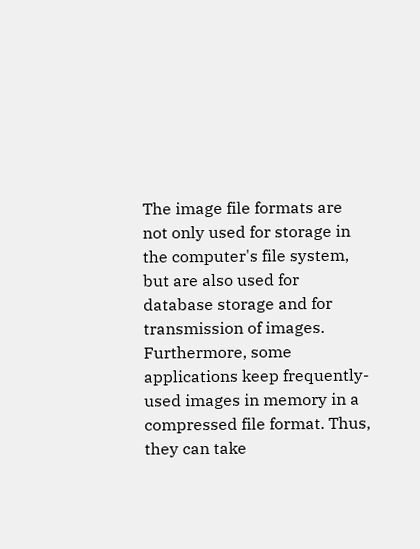The image file formats are not only used for storage in the computer's file system, but are also used for database storage and for transmission of images. Furthermore, some applications keep frequently-used images in memory in a compressed file format. Thus, they can take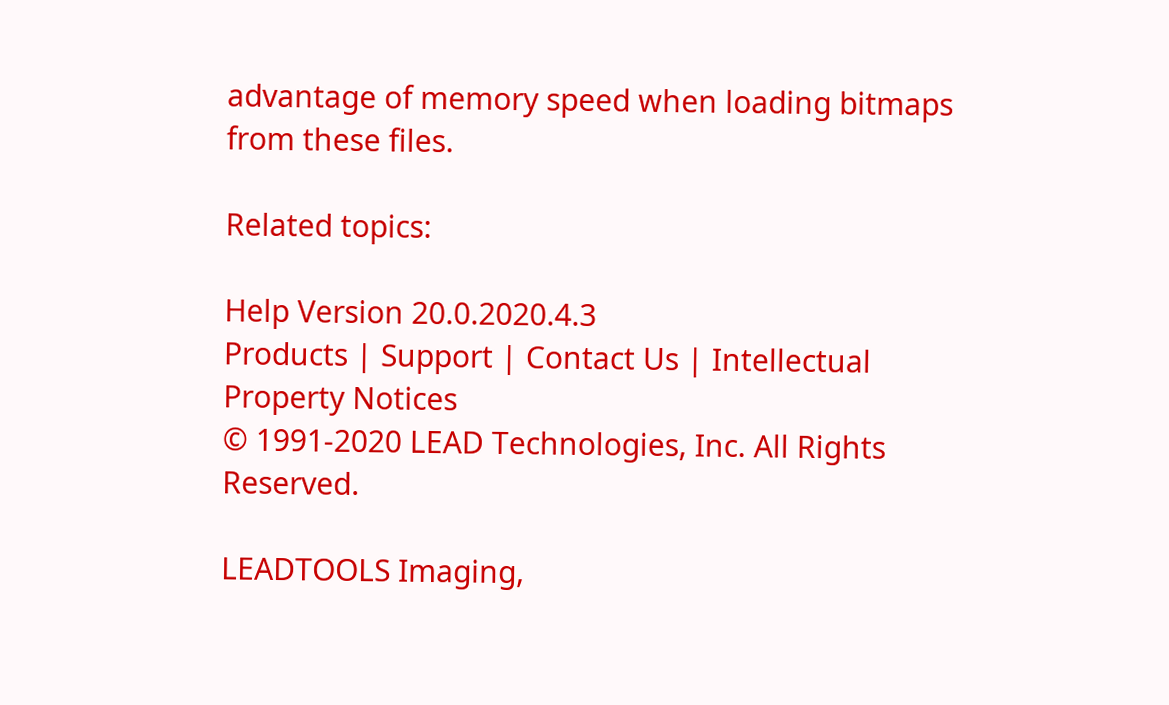advantage of memory speed when loading bitmaps from these files.

Related topics:

Help Version 20.0.2020.4.3
Products | Support | Contact Us | Intellectual Property Notices
© 1991-2020 LEAD Technologies, Inc. All Rights Reserved.

LEADTOOLS Imaging,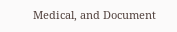Medical, and Document